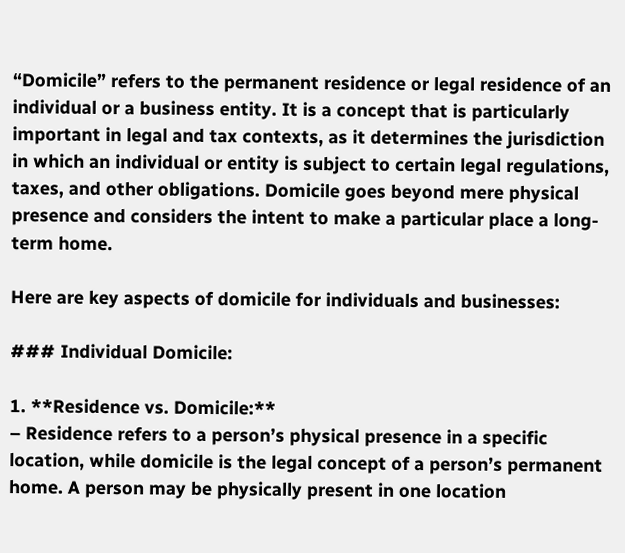“Domicile” refers to the permanent residence or legal residence of an individual or a business entity. It is a concept that is particularly important in legal and tax contexts, as it determines the jurisdiction in which an individual or entity is subject to certain legal regulations, taxes, and other obligations. Domicile goes beyond mere physical presence and considers the intent to make a particular place a long-term home.

Here are key aspects of domicile for individuals and businesses:

### Individual Domicile:

1. **Residence vs. Domicile:**
– Residence refers to a person’s physical presence in a specific location, while domicile is the legal concept of a person’s permanent home. A person may be physically present in one location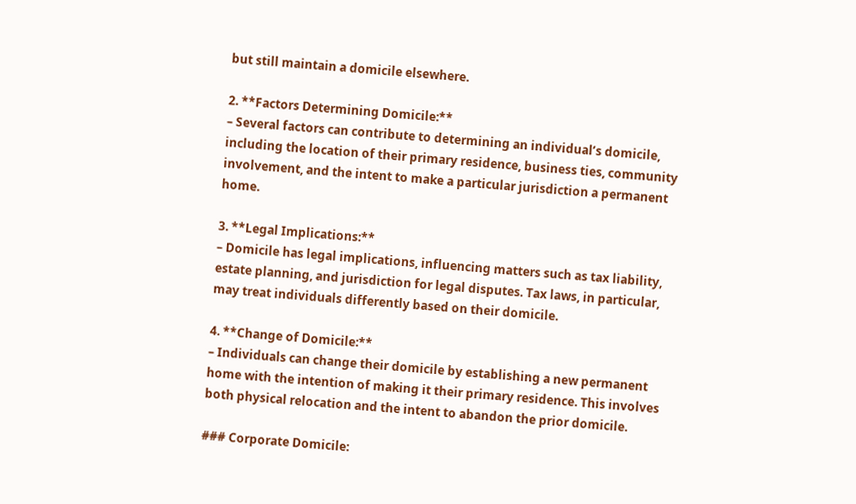but still maintain a domicile elsewhere.

2. **Factors Determining Domicile:**
– Several factors can contribute to determining an individual’s domicile, including the location of their primary residence, business ties, community involvement, and the intent to make a particular jurisdiction a permanent home.

3. **Legal Implications:**
– Domicile has legal implications, influencing matters such as tax liability, estate planning, and jurisdiction for legal disputes. Tax laws, in particular, may treat individuals differently based on their domicile.

4. **Change of Domicile:**
– Individuals can change their domicile by establishing a new permanent home with the intention of making it their primary residence. This involves both physical relocation and the intent to abandon the prior domicile.

### Corporate Domicile: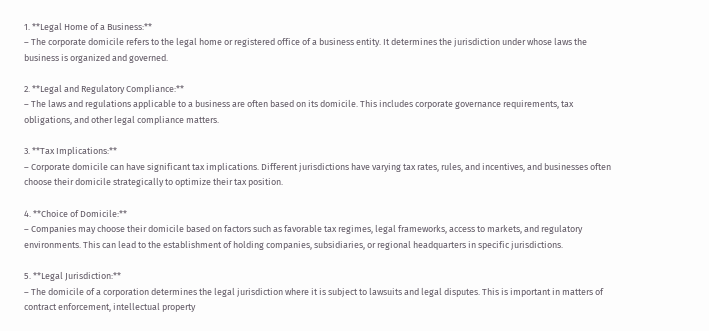1. **Legal Home of a Business:**
– The corporate domicile refers to the legal home or registered office of a business entity. It determines the jurisdiction under whose laws the business is organized and governed.

2. **Legal and Regulatory Compliance:**
– The laws and regulations applicable to a business are often based on its domicile. This includes corporate governance requirements, tax obligations, and other legal compliance matters.

3. **Tax Implications:**
– Corporate domicile can have significant tax implications. Different jurisdictions have varying tax rates, rules, and incentives, and businesses often choose their domicile strategically to optimize their tax position.

4. **Choice of Domicile:**
– Companies may choose their domicile based on factors such as favorable tax regimes, legal frameworks, access to markets, and regulatory environments. This can lead to the establishment of holding companies, subsidiaries, or regional headquarters in specific jurisdictions.

5. **Legal Jurisdiction:**
– The domicile of a corporation determines the legal jurisdiction where it is subject to lawsuits and legal disputes. This is important in matters of contract enforcement, intellectual property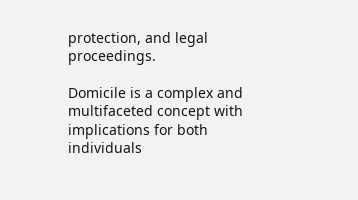protection, and legal proceedings.

Domicile is a complex and multifaceted concept with implications for both individuals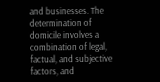and businesses. The determination of domicile involves a combination of legal, factual, and subjective factors, and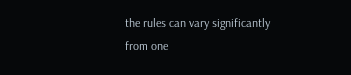the rules can vary significantly from one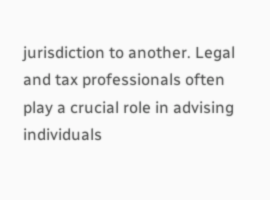jurisdiction to another. Legal and tax professionals often play a crucial role in advising individuals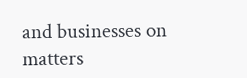and businesses on matters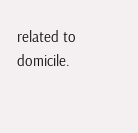related to domicile.